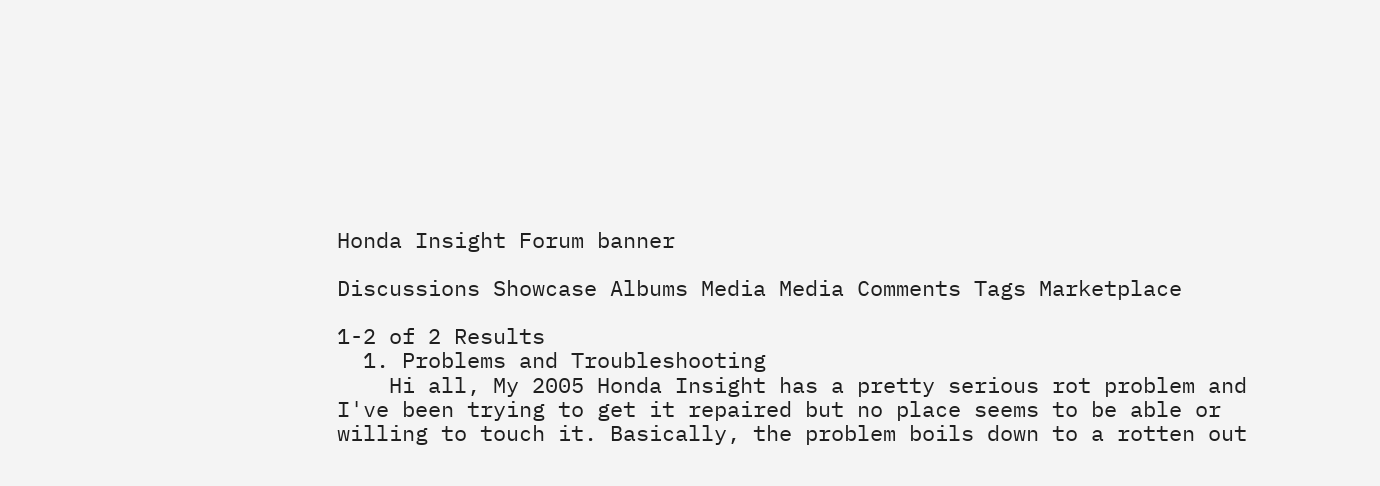Honda Insight Forum banner

Discussions Showcase Albums Media Media Comments Tags Marketplace

1-2 of 2 Results
  1. Problems and Troubleshooting
    Hi all, My 2005 Honda Insight has a pretty serious rot problem and I've been trying to get it repaired but no place seems to be able or willing to touch it. Basically, the problem boils down to a rotten out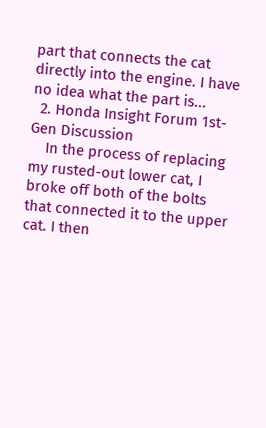part that connects the cat directly into the engine. I have no idea what the part is...
  2. Honda Insight Forum 1st-Gen Discussion
    In the process of replacing my rusted-out lower cat, I broke off both of the bolts that connected it to the upper cat. I then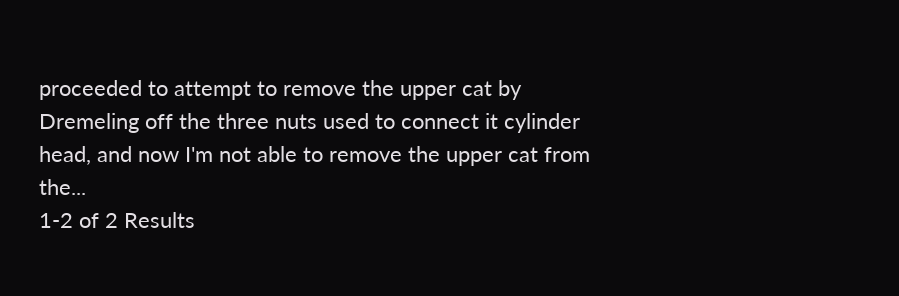proceeded to attempt to remove the upper cat by Dremeling off the three nuts used to connect it cylinder head, and now I'm not able to remove the upper cat from the...
1-2 of 2 Results